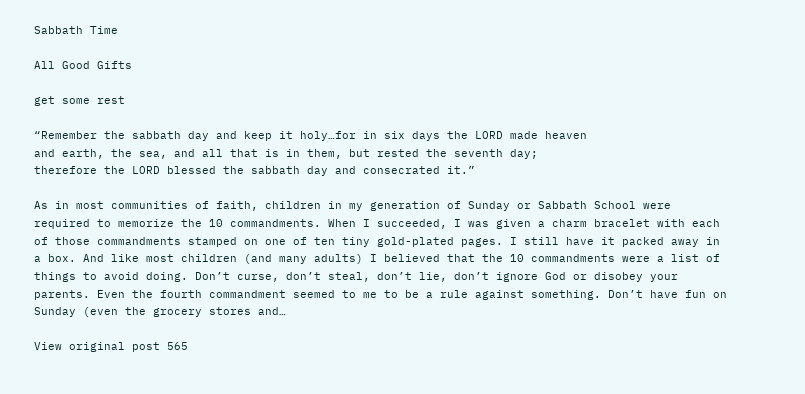Sabbath Time

All Good Gifts

get some rest

“Remember the sabbath day and keep it holy…for in six days the LORD made heaven
and earth, the sea, and all that is in them, but rested the seventh day;
therefore the LORD blessed the sabbath day and consecrated it.”

As in most communities of faith, children in my generation of Sunday or Sabbath School were required to memorize the 10 commandments. When I succeeded, I was given a charm bracelet with each of those commandments stamped on one of ten tiny gold-plated pages. I still have it packed away in a box. And like most children (and many adults) I believed that the 10 commandments were a list of things to avoid doing. Don’t curse, don’t steal, don’t lie, don’t ignore God or disobey your parents. Even the fourth commandment seemed to me to be a rule against something. Don’t have fun on Sunday (even the grocery stores and…

View original post 565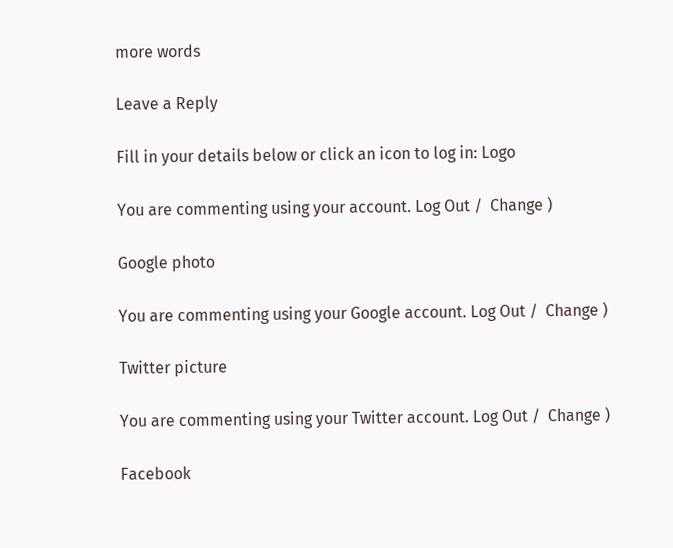more words

Leave a Reply

Fill in your details below or click an icon to log in: Logo

You are commenting using your account. Log Out /  Change )

Google photo

You are commenting using your Google account. Log Out /  Change )

Twitter picture

You are commenting using your Twitter account. Log Out /  Change )

Facebook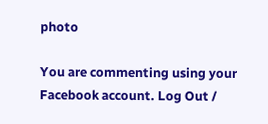photo

You are commenting using your Facebook account. Log Out /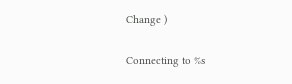Change )

Connecting to %s